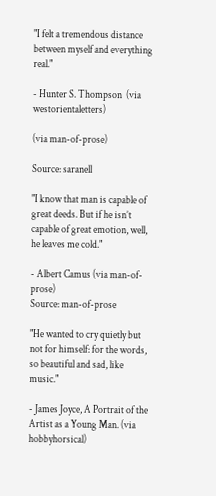"I felt a tremendous distance between myself and everything real."

- Hunter S. Thompson  (via westorientaletters)

(via man-of-prose)

Source: saranell

"I know that man is capable of great deeds. But if he isn’t capable of great emotion, well, he leaves me cold."

- Albert Camus (via man-of-prose)
Source: man-of-prose

"He wanted to cry quietly but not for himself: for the words, so beautiful and sad, like music."

- James Joyce, A Portrait of the Artist as a Young Man. (via hobbyhorsical)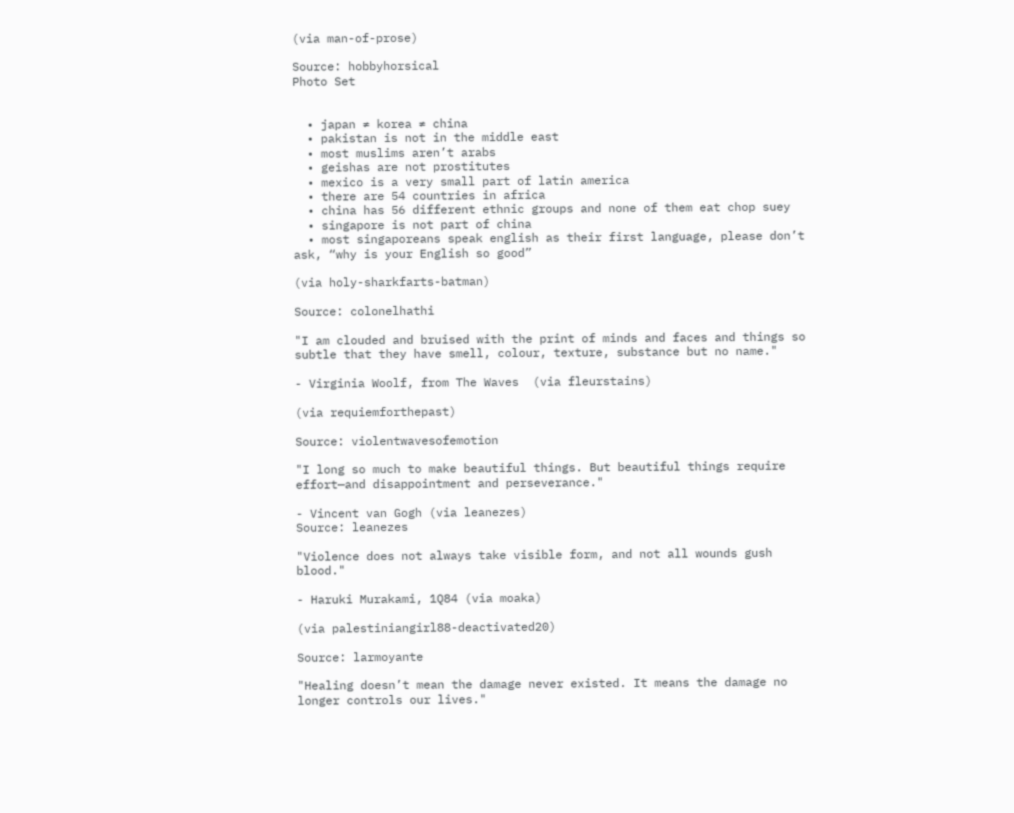(via man-of-prose)

Source: hobbyhorsical
Photo Set


  • japan ≠ korea ≠ china
  • pakistan is not in the middle east
  • most muslims aren’t arabs
  • geishas are not prostitutes
  • mexico is a very small part of latin america
  • there are 54 countries in africa
  • china has 56 different ethnic groups and none of them eat chop suey
  • singapore is not part of china
  • most singaporeans speak english as their first language, please don’t ask, “why is your English so good”

(via holy-sharkfarts-batman)

Source: colonelhathi

"I am clouded and bruised with the print of minds and faces and things so subtle that they have smell, colour, texture, substance but no name."

- Virginia Woolf, from The Waves  (via fleurstains)

(via requiemforthepast)

Source: violentwavesofemotion

"I long so much to make beautiful things. But beautiful things require effort—and disappointment and perseverance."

- Vincent van Gogh (via leanezes)
Source: leanezes

"Violence does not always take visible form, and not all wounds gush blood."

- Haruki Murakami, 1Q84 (via moaka)

(via palestiniangirl88-deactivated20)

Source: larmoyante

"Healing doesn’t mean the damage never existed. It means the damage no longer controls our lives."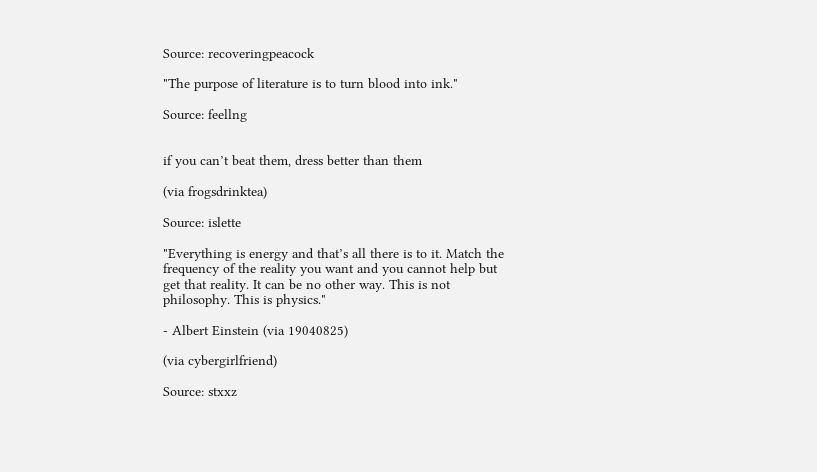Source: recoveringpeacock

"The purpose of literature is to turn blood into ink."

Source: feellng


if you can’t beat them, dress better than them

(via frogsdrinktea)

Source: islette

"Everything is energy and that’s all there is to it. Match the frequency of the reality you want and you cannot help but get that reality. It can be no other way. This is not philosophy. This is physics."

- Albert Einstein (via 19040825)

(via cybergirlfriend)

Source: stxxz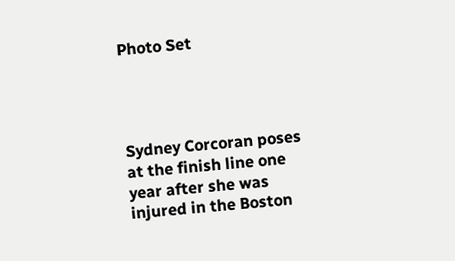Photo Set




Sydney Corcoran poses at the finish line one year after she was injured in the Boston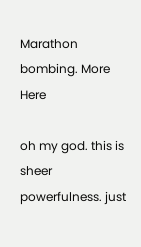Marathon bombing. More Here

oh my god. this is sheer powerfulness. just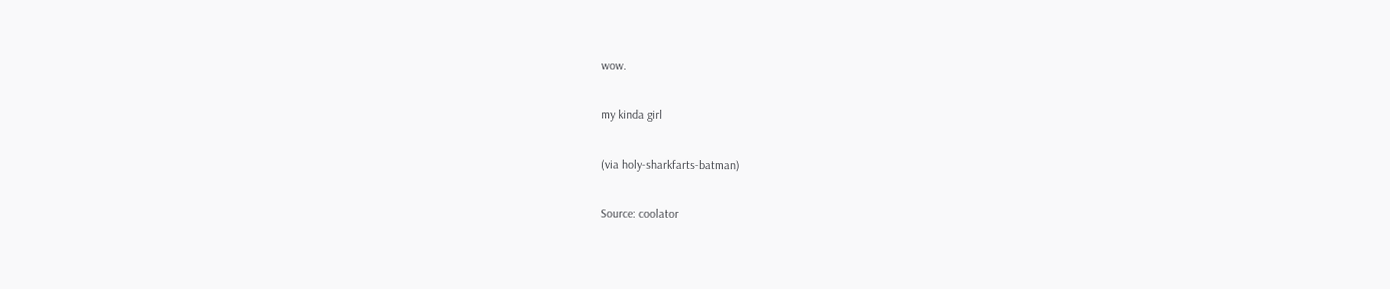wow.

my kinda girl

(via holy-sharkfarts-batman)

Source: coolator